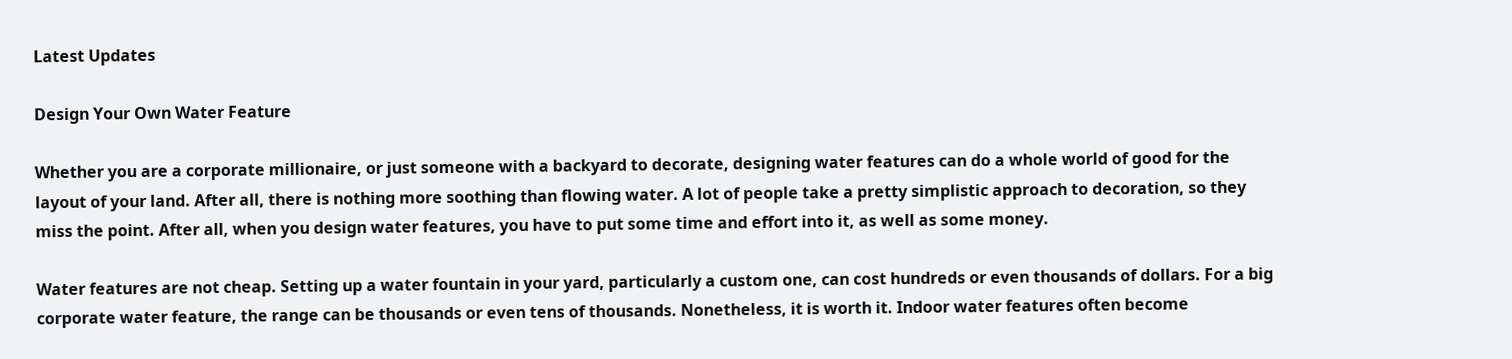Latest Updates

Design Your Own Water Feature

Whether you are a corporate millionaire, or just someone with a backyard to decorate, designing water features can do a whole world of good for the layout of your land. After all, there is nothing more soothing than flowing water. A lot of people take a pretty simplistic approach to decoration, so they miss the point. After all, when you design water features, you have to put some time and effort into it, as well as some money.

Water features are not cheap. Setting up a water fountain in your yard, particularly a custom one, can cost hundreds or even thousands of dollars. For a big corporate water feature, the range can be thousands or even tens of thousands. Nonetheless, it is worth it. Indoor water features often become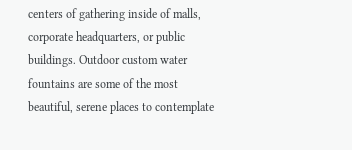centers of gathering inside of malls, corporate headquarters, or public buildings. Outdoor custom water fountains are some of the most beautiful, serene places to contemplate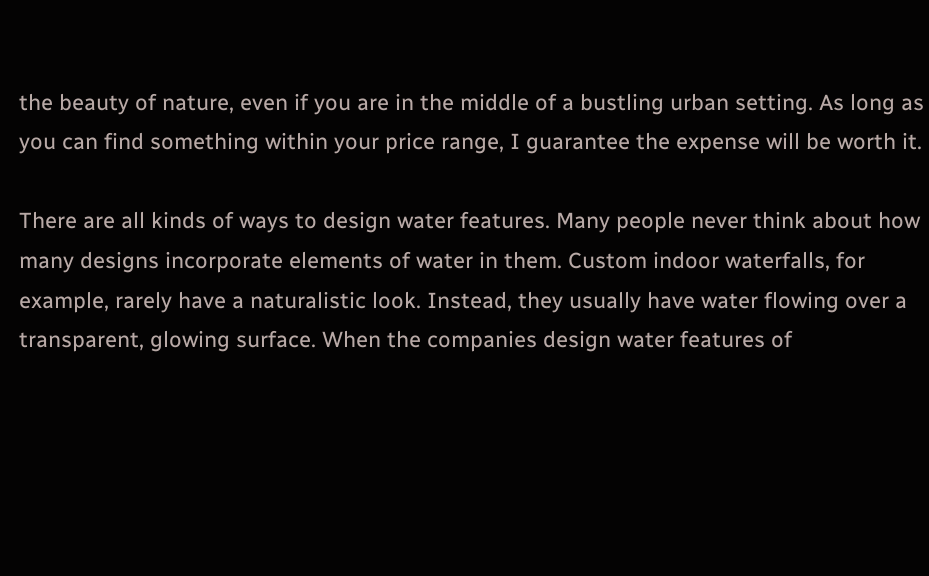the beauty of nature, even if you are in the middle of a bustling urban setting. As long as you can find something within your price range, I guarantee the expense will be worth it.

There are all kinds of ways to design water features. Many people never think about how many designs incorporate elements of water in them. Custom indoor waterfalls, for example, rarely have a naturalistic look. Instead, they usually have water flowing over a transparent, glowing surface. When the companies design water features of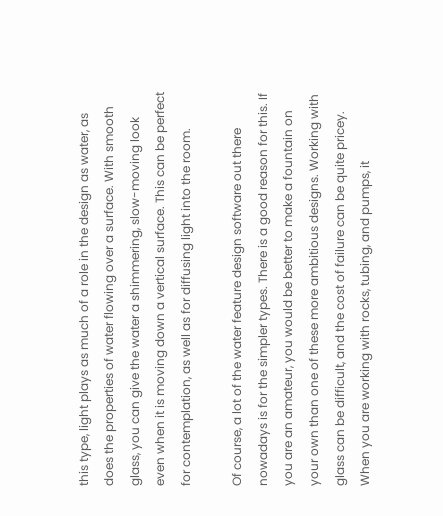this type, light plays as much of a role in the design as water, as does the properties of water flowing over a surface. With smooth glass, you can give the water a shimmering, slow-moving look even when it is moving down a vertical surface. This can be perfect for contemplation, as well as for diffusing light into the room.

Of course, a lot of the water feature design software out there nowadays is for the simpler types. There is a good reason for this. If you are an amateur, you would be better to make a fountain on your own than one of these more ambitious designs. Working with glass can be difficult, and the cost of failure can be quite pricey. When you are working with rocks, tubing, and pumps, it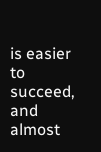is easier to succeed, and almost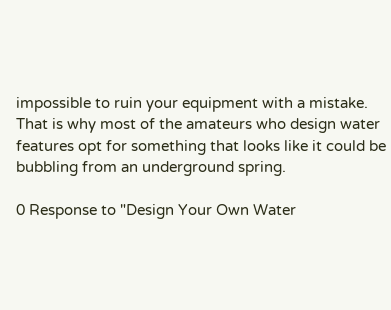impossible to ruin your equipment with a mistake. That is why most of the amateurs who design water features opt for something that looks like it could be bubbling from an underground spring.

0 Response to "Design Your Own Water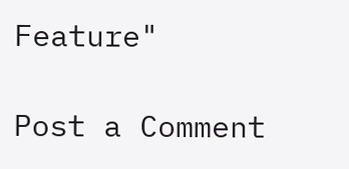Feature"

Post a Comment